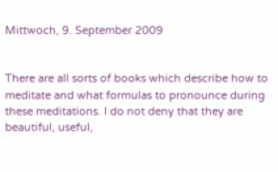Mittwoch, 9. September 2009


There are all sorts of books which describe how to meditate and what formulas to pronounce during these meditations. I do not deny that they are beautiful, useful,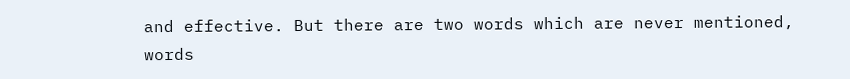and effective. But there are two words which are never mentioned, words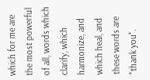which for me are the most powerful of all, words which clarify, which harmonize, and which heal, and these words are "thank you".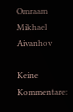Omraam Mikhael Aivanhov

Keine Kommentare: